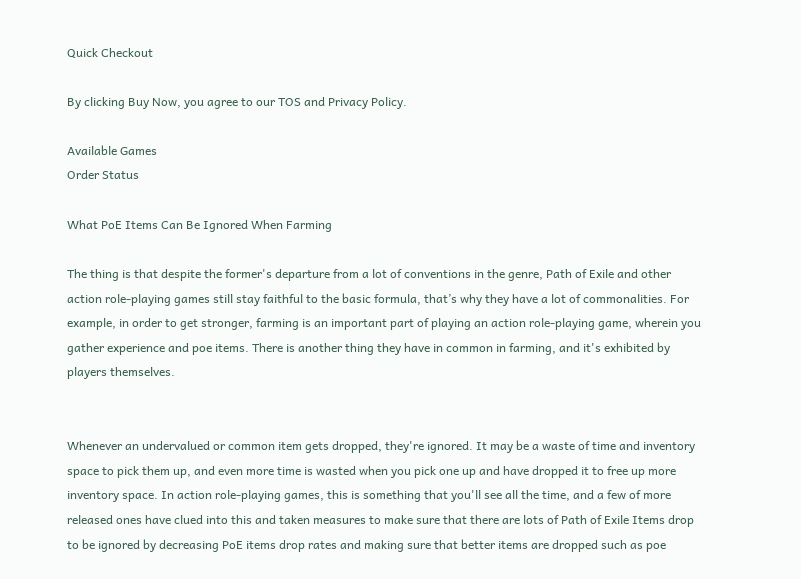Quick Checkout

By clicking Buy Now, you agree to our TOS and Privacy Policy.

Available Games
Order Status

What PoE Items Can Be Ignored When Farming

The thing is that despite the former's departure from a lot of conventions in the genre, Path of Exile and other action role-playing games still stay faithful to the basic formula, that’s why they have a lot of commonalities. For example, in order to get stronger, farming is an important part of playing an action role-playing game, wherein you gather experience and poe items. There is another thing they have in common in farming, and it's exhibited by players themselves.


Whenever an undervalued or common item gets dropped, they're ignored. It may be a waste of time and inventory space to pick them up, and even more time is wasted when you pick one up and have dropped it to free up more inventory space. In action role-playing games, this is something that you'll see all the time, and a few of more released ones have clued into this and taken measures to make sure that there are lots of Path of Exile Items drop to be ignored by decreasing PoE items drop rates and making sure that better items are dropped such as poe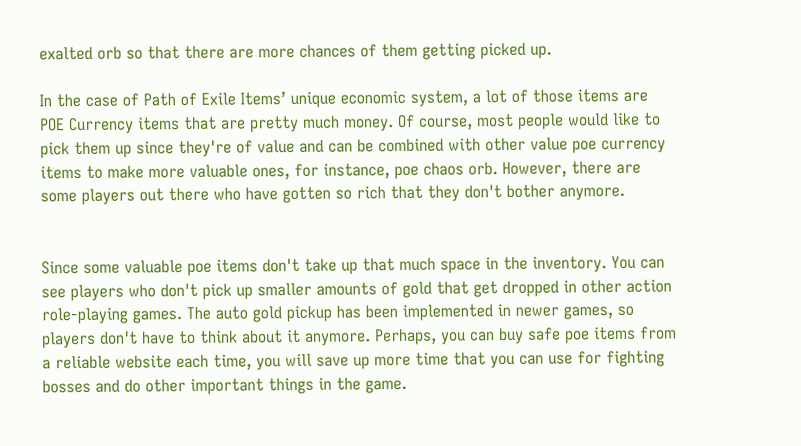exalted orb so that there are more chances of them getting picked up.

In the case of Path of Exile Items’ unique economic system, a lot of those items are POE Currency items that are pretty much money. Of course, most people would like to pick them up since they're of value and can be combined with other value poe currency items to make more valuable ones, for instance, poe chaos orb. However, there are some players out there who have gotten so rich that they don't bother anymore.


Since some valuable poe items don't take up that much space in the inventory. You can see players who don't pick up smaller amounts of gold that get dropped in other action role-playing games. The auto gold pickup has been implemented in newer games, so players don't have to think about it anymore. Perhaps, you can buy safe poe items from a reliable website each time, you will save up more time that you can use for fighting bosses and do other important things in the game.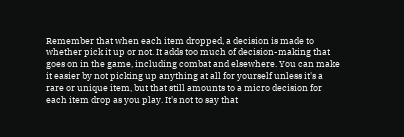Remember that when each item dropped, a decision is made to whether pick it up or not. It adds too much of decision-making that goes on in the game, including combat and elsewhere. You can make it easier by not picking up anything at all for yourself unless it's a rare or unique item, but that still amounts to a micro decision for each item drop as you play. It's not to say that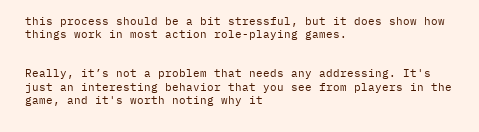this process should be a bit stressful, but it does show how things work in most action role-playing games.


Really, it’s not a problem that needs any addressing. It's just an interesting behavior that you see from players in the game, and it's worth noting why it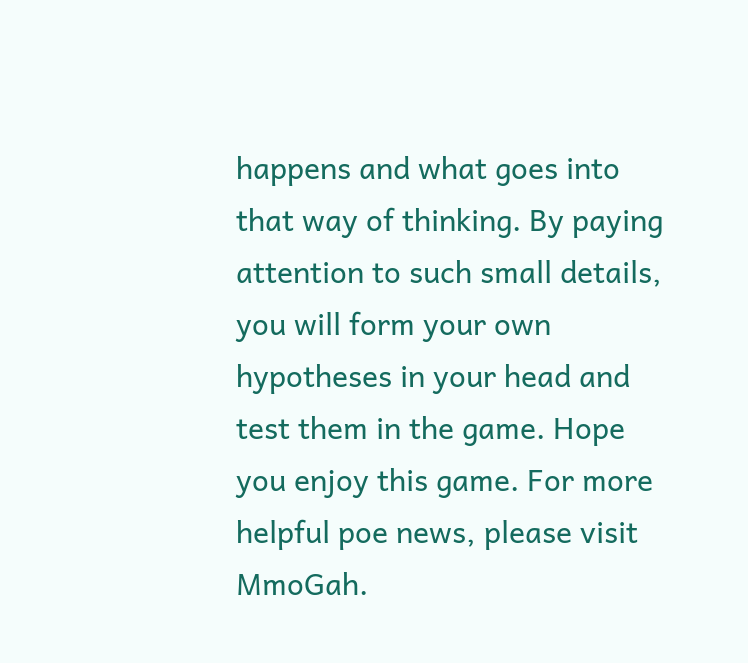happens and what goes into that way of thinking. By paying attention to such small details, you will form your own hypotheses in your head and test them in the game. Hope you enjoy this game. For more helpful poe news, please visit MmoGah.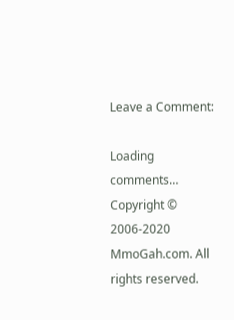Leave a Comment:

Loading comments…
Copyright © 2006-2020 MmoGah.com. All rights reserved.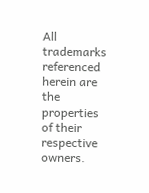All trademarks referenced herein are the properties of their respective owners.